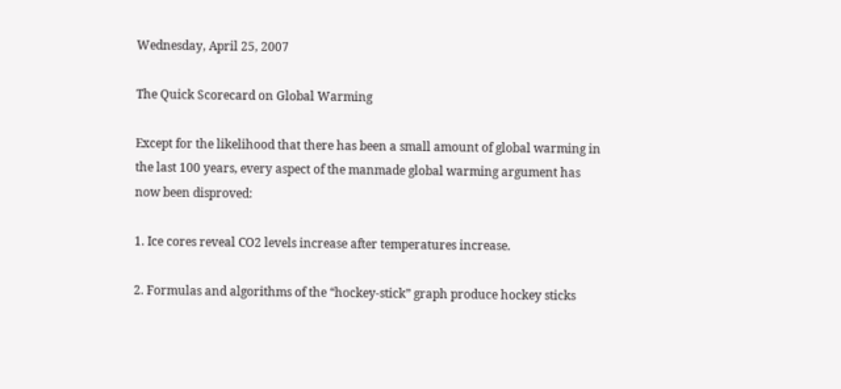Wednesday, April 25, 2007

The Quick Scorecard on Global Warming

Except for the likelihood that there has been a small amount of global warming in the last 100 years, every aspect of the manmade global warming argument has now been disproved:

1. Ice cores reveal CO2 levels increase after temperatures increase.

2. Formulas and algorithms of the “hockey-stick” graph produce hockey sticks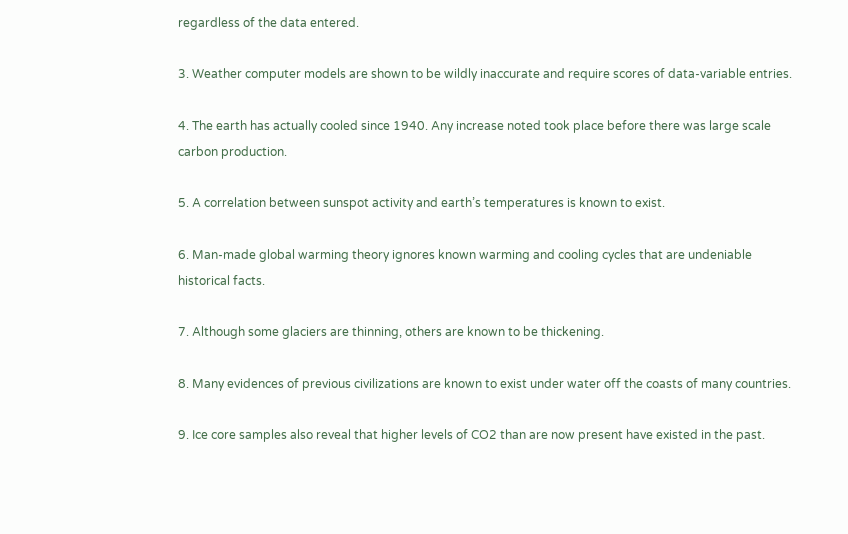regardless of the data entered.

3. Weather computer models are shown to be wildly inaccurate and require scores of data-variable entries.

4. The earth has actually cooled since 1940. Any increase noted took place before there was large scale carbon production.

5. A correlation between sunspot activity and earth’s temperatures is known to exist.

6. Man-made global warming theory ignores known warming and cooling cycles that are undeniable historical facts.

7. Although some glaciers are thinning, others are known to be thickening.

8. Many evidences of previous civilizations are known to exist under water off the coasts of many countries.

9. Ice core samples also reveal that higher levels of CO2 than are now present have existed in the past.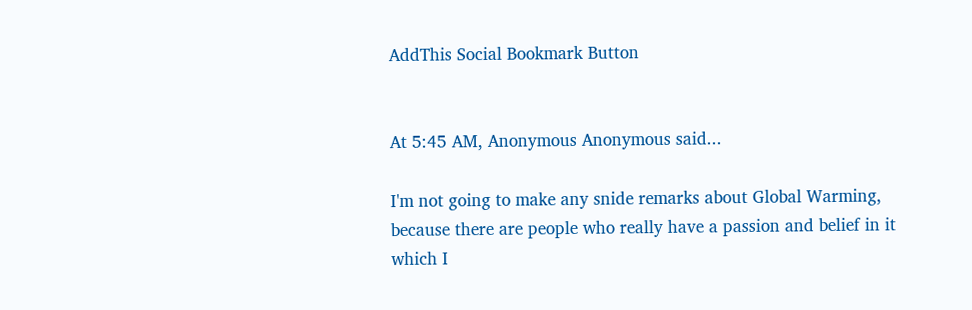AddThis Social Bookmark Button


At 5:45 AM, Anonymous Anonymous said...

I'm not going to make any snide remarks about Global Warming, because there are people who really have a passion and belief in it which I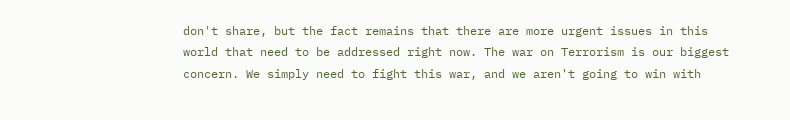don't share, but the fact remains that there are more urgent issues in this world that need to be addressed right now. The war on Terrorism is our biggest concern. We simply need to fight this war, and we aren't going to win with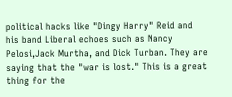political hacks like "Dingy Harry" Reid and his band Liberal echoes such as Nancy Pelosi,Jack Murtha, and Dick Turban. They are saying that the "war is lost." This is a great thing for the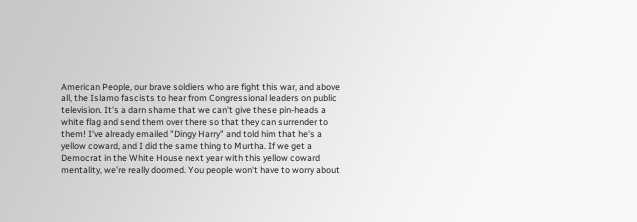American People, our brave soldiers who are fight this war, and above all, the Islamo fascists to hear from Congressional leaders on public television. It's a darn shame that we can't give these pin-heads a white flag and send them over there so that they can surrender to them! I've already emailed "Dingy Harry" and told him that he's a yellow coward, and I did the same thing to Murtha. If we get a Democrat in the White House next year with this yellow coward mentality, we're really doomed. You people won't have to worry about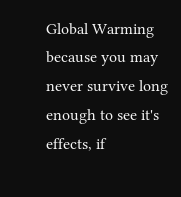Global Warming because you may never survive long enough to see it's effects, if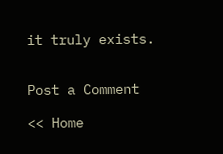it truly exists.


Post a Comment

<< Home